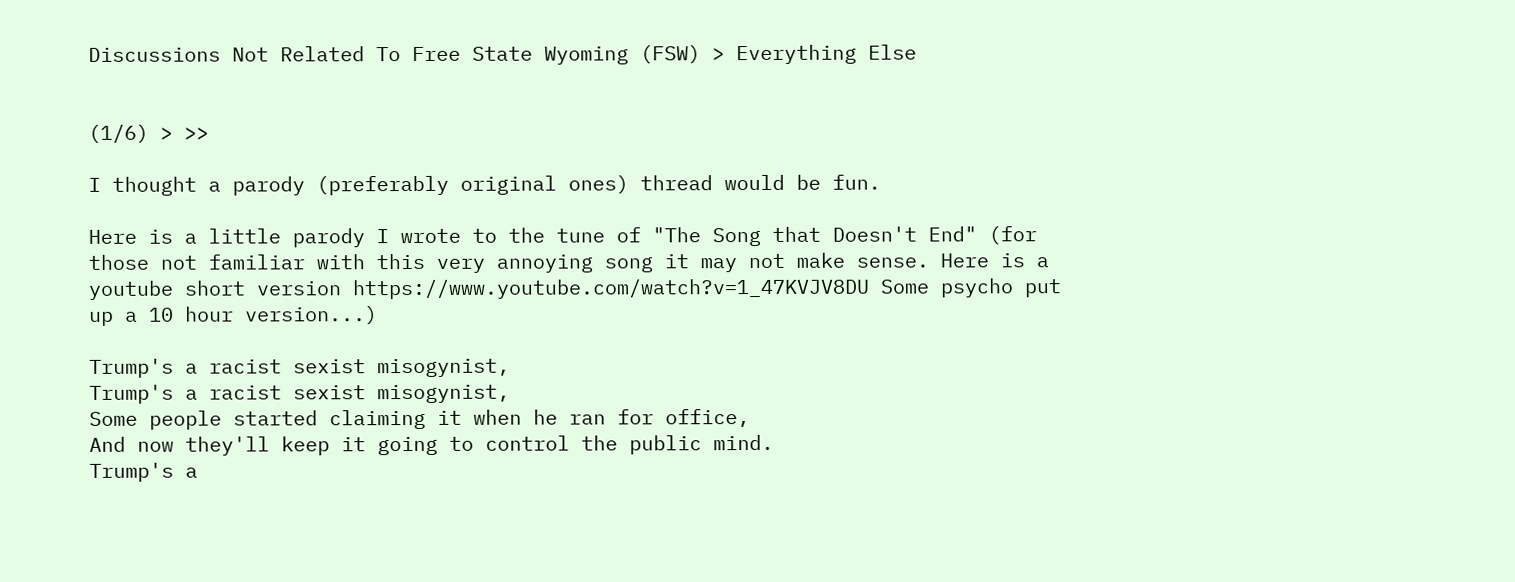Discussions Not Related To Free State Wyoming (FSW) > Everything Else


(1/6) > >>

I thought a parody (preferably original ones) thread would be fun.

Here is a little parody I wrote to the tune of "The Song that Doesn't End" (for those not familiar with this very annoying song it may not make sense. Here is a youtube short version https://www.youtube.com/watch?v=1_47KVJV8DU Some psycho put up a 10 hour version...)

Trump's a racist sexist misogynist,
Trump's a racist sexist misogynist,
Some people started claiming it when he ran for office,
And now they'll keep it going to control the public mind.
Trump's a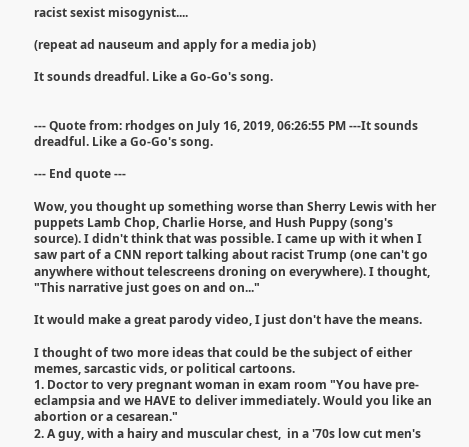racist sexist misogynist....

(repeat ad nauseum and apply for a media job)

It sounds dreadful. Like a Go-Go's song.


--- Quote from: rhodges on July 16, 2019, 06:26:55 PM ---It sounds dreadful. Like a Go-Go's song.

--- End quote ---

Wow, you thought up something worse than Sherry Lewis with her puppets Lamb Chop, Charlie Horse, and Hush Puppy (song's source). I didn't think that was possible. I came up with it when I saw part of a CNN report talking about racist Trump (one can't go anywhere without telescreens droning on everywhere). I thought, "This narrative just goes on and on..."

It would make a great parody video, I just don't have the means.

I thought of two more ideas that could be the subject of either memes, sarcastic vids, or political cartoons.
1. Doctor to very pregnant woman in exam room "You have pre-eclampsia and we HAVE to deliver immediately. Would you like an abortion or a cesarean."
2. A guy, with a hairy and muscular chest,  in a '70s low cut men's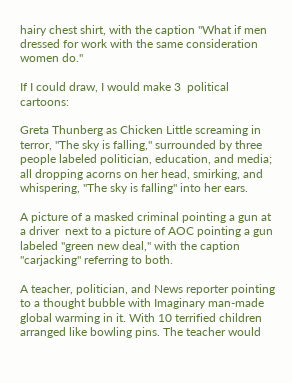hairy chest shirt, with the caption "What if men dressed for work with the same consideration women do."

If I could draw, I would make 3  political cartoons:

Greta Thunberg as Chicken Little screaming in terror, "The sky is falling," surrounded by three people labeled politician, education, and media; all dropping acorns on her head, smirking, and whispering, "The sky is falling" into her ears.

A picture of a masked criminal pointing a gun at a driver  next to a picture of AOC pointing a gun labeled "green new deal," with the caption "carjacking" referring to both.

A teacher, politician, and News reporter pointing to a thought bubble with Imaginary man-made global warming in it. With 10 terrified children arranged like bowling pins. The teacher would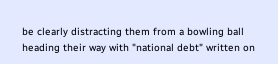be clearly distracting them from a bowling ball heading their way with "national debt" written on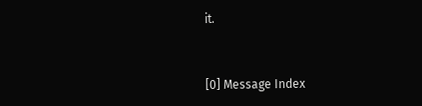it.


[0] Message Index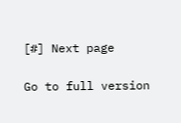[#] Next page

Go to full version